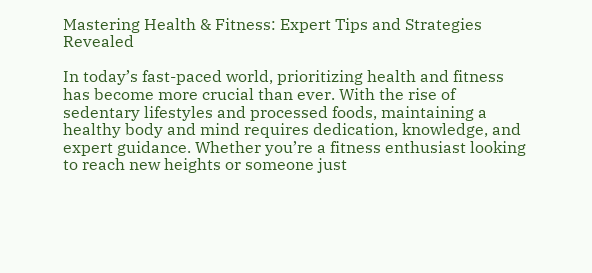Mastering Health & Fitness: Expert Tips and Strategies Revealed

In today’s fast-paced world, prioritizing health and fitness has become more crucial than ever. With the rise of sedentary lifestyles and processed foods, maintaining a healthy body and mind requires dedication, knowledge, and expert guidance. Whether you’re a fitness enthusiast looking to reach new heights or someone just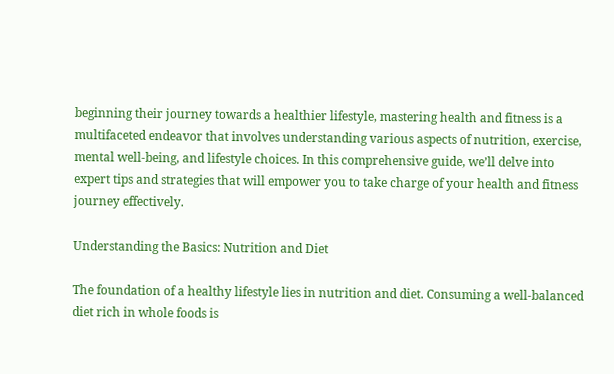beginning their journey towards a healthier lifestyle, mastering health and fitness is a multifaceted endeavor that involves understanding various aspects of nutrition, exercise, mental well-being, and lifestyle choices. In this comprehensive guide, we’ll delve into expert tips and strategies that will empower you to take charge of your health and fitness journey effectively.

Understanding the Basics: Nutrition and Diet

The foundation of a healthy lifestyle lies in nutrition and diet. Consuming a well-balanced diet rich in whole foods is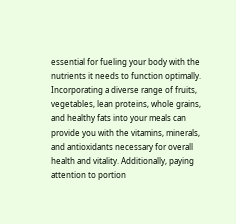essential for fueling your body with the nutrients it needs to function optimally. Incorporating a diverse range of fruits, vegetables, lean proteins, whole grains, and healthy fats into your meals can provide you with the vitamins, minerals, and antioxidants necessary for overall health and vitality. Additionally, paying attention to portion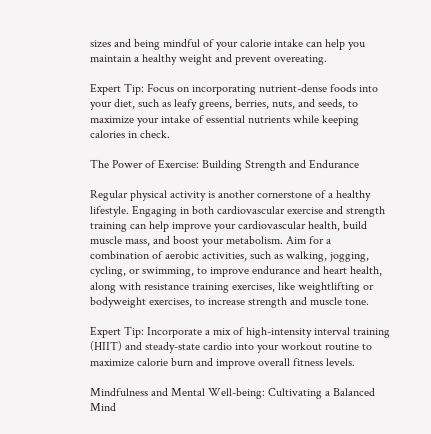sizes and being mindful of your calorie intake can help you maintain a healthy weight and prevent overeating.

Expert Tip: Focus on incorporating nutrient-dense foods into your diet, such as leafy greens, berries, nuts, and seeds, to maximize your intake of essential nutrients while keeping calories in check.

The Power of Exercise: Building Strength and Endurance

Regular physical activity is another cornerstone of a healthy lifestyle. Engaging in both cardiovascular exercise and strength training can help improve your cardiovascular health, build muscle mass, and boost your metabolism. Aim for a combination of aerobic activities, such as walking, jogging, cycling, or swimming, to improve endurance and heart health, along with resistance training exercises, like weightlifting or bodyweight exercises, to increase strength and muscle tone.

Expert Tip: Incorporate a mix of high-intensity interval training (HIIT) and steady-state cardio into your workout routine to maximize calorie burn and improve overall fitness levels.

Mindfulness and Mental Well-being: Cultivating a Balanced Mind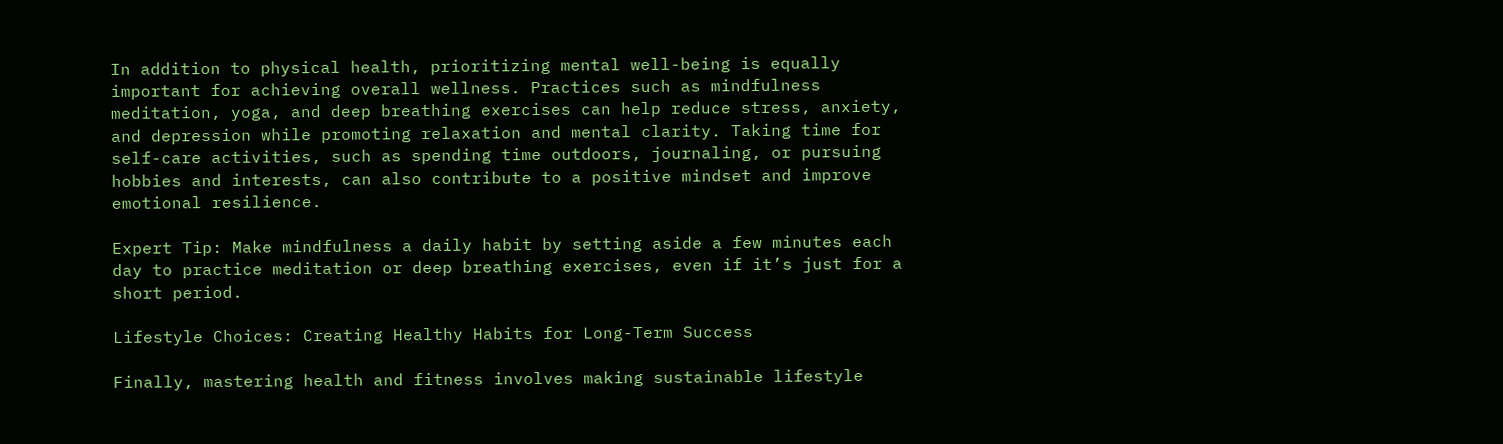In addition to physical health, prioritizing mental well-being is equally important for achieving overall wellness. Practices such as mindfulness meditation, yoga, and deep breathing exercises can help reduce stress, anxiety, and depression while promoting relaxation and mental clarity. Taking time for self-care activities, such as spending time outdoors, journaling, or pursuing hobbies and interests, can also contribute to a positive mindset and improve emotional resilience.

Expert Tip: Make mindfulness a daily habit by setting aside a few minutes each day to practice meditation or deep breathing exercises, even if it’s just for a short period.

Lifestyle Choices: Creating Healthy Habits for Long-Term Success

Finally, mastering health and fitness involves making sustainable lifestyle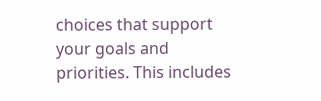choices that support your goals and priorities. This includes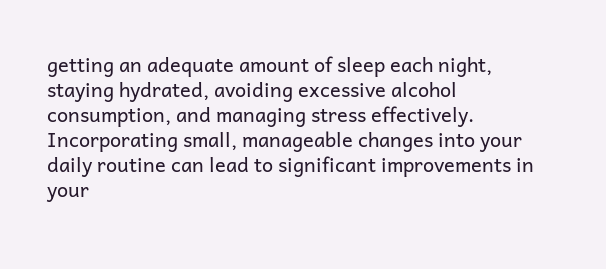getting an adequate amount of sleep each night, staying hydrated, avoiding excessive alcohol consumption, and managing stress effectively. Incorporating small, manageable changes into your daily routine can lead to significant improvements in your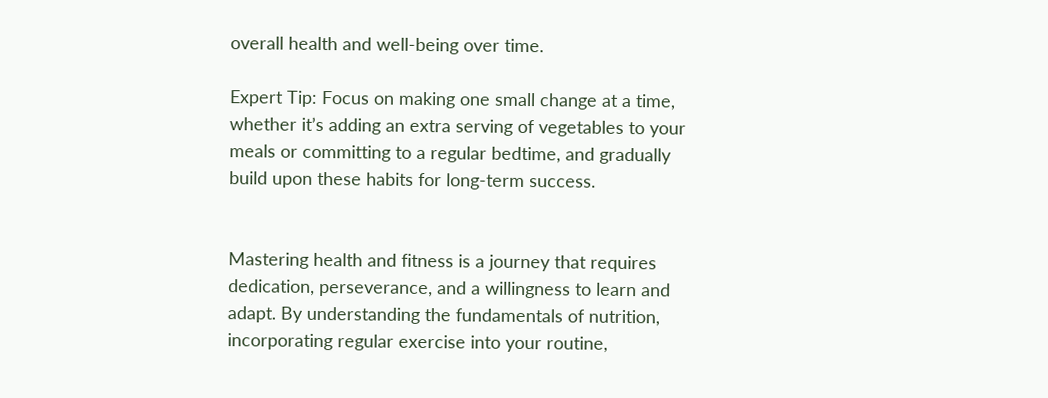overall health and well-being over time.

Expert Tip: Focus on making one small change at a time, whether it’s adding an extra serving of vegetables to your meals or committing to a regular bedtime, and gradually build upon these habits for long-term success.


Mastering health and fitness is a journey that requires dedication, perseverance, and a willingness to learn and adapt. By understanding the fundamentals of nutrition, incorporating regular exercise into your routine,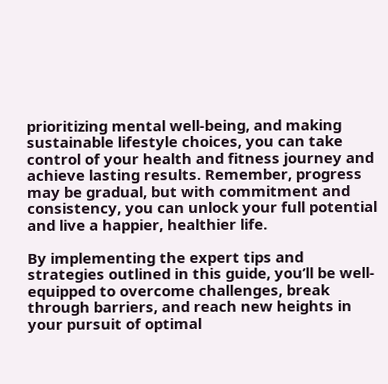prioritizing mental well-being, and making sustainable lifestyle choices, you can take control of your health and fitness journey and achieve lasting results. Remember, progress may be gradual, but with commitment and consistency, you can unlock your full potential and live a happier, healthier life.

By implementing the expert tips and strategies outlined in this guide, you’ll be well-equipped to overcome challenges, break through barriers, and reach new heights in your pursuit of optimal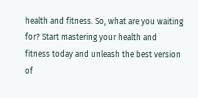health and fitness. So, what are you waiting for? Start mastering your health and fitness today and unleash the best version of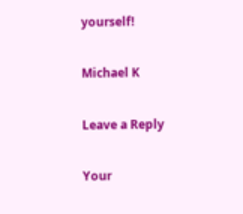yourself!

Michael K

Leave a Reply

Your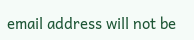email address will not be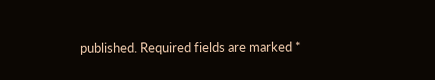published. Required fields are marked *